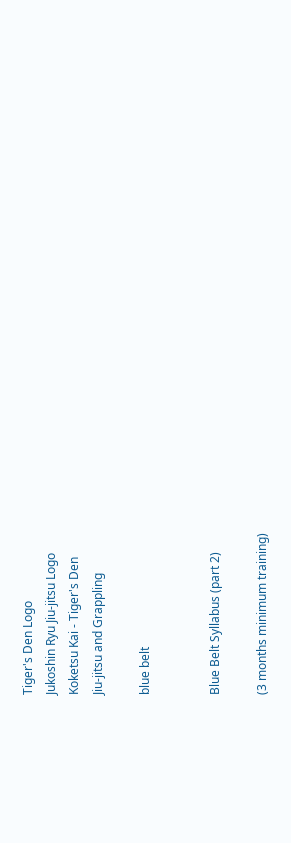Tiger's Den Logo
Jukoshin Ryu Jiu-jitsu Logo
Koketsu Kai - Tiger's Den
Jiu-jitsu and Grappling

blue belt


Blue Belt Syllabus (part 2)

(3 months minimum training)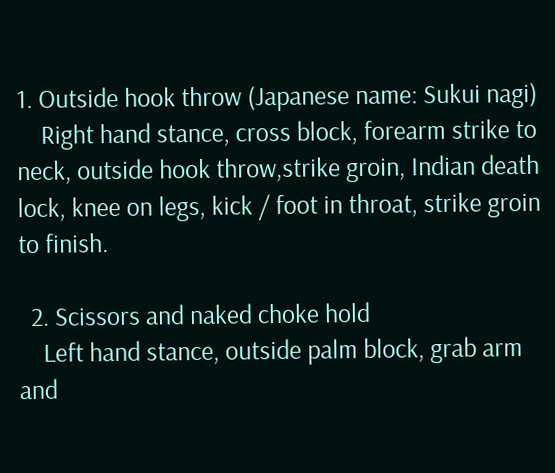1. Outside hook throw (Japanese name: Sukui nagi)
    Right hand stance, cross block, forearm strike to neck, outside hook throw,strike groin, Indian death lock, knee on legs, kick / foot in throat, strike groin to finish.

  2. Scissors and naked choke hold
    Left hand stance, outside palm block, grab arm and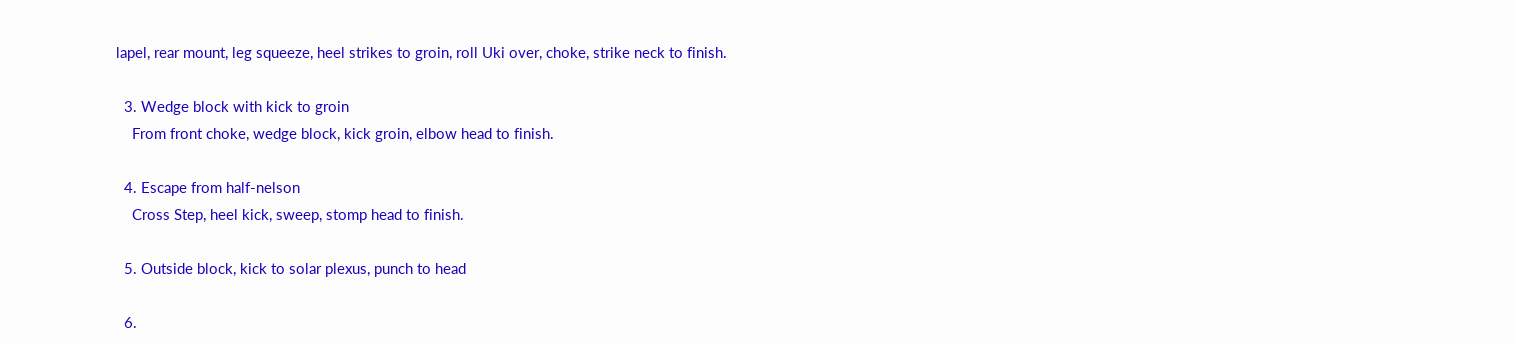lapel, rear mount, leg squeeze, heel strikes to groin, roll Uki over, choke, strike neck to finish.

  3. Wedge block with kick to groin
    From front choke, wedge block, kick groin, elbow head to finish.

  4. Escape from half-nelson
    Cross Step, heel kick, sweep, stomp head to finish.

  5. Outside block, kick to solar plexus, punch to head

  6.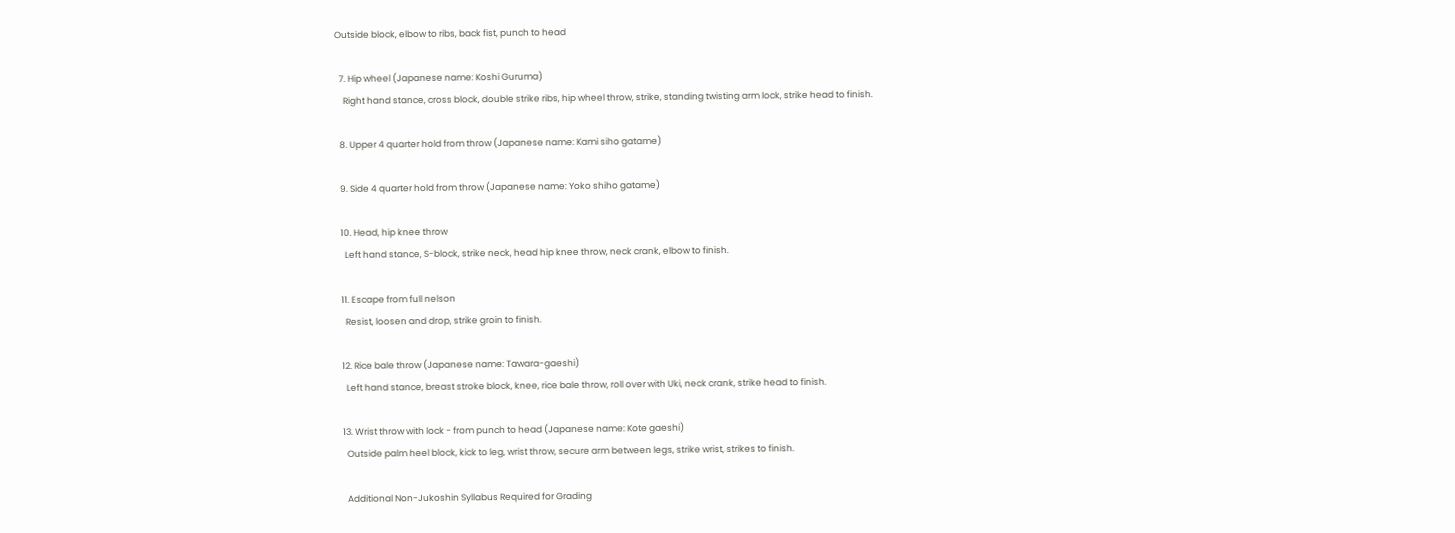Outside block, elbow to ribs, back fist, punch to head

  7. Hip wheel (Japanese name: Koshi Guruma)
    Right hand stance, cross block, double strike ribs, hip wheel throw, strike, standing twisting arm lock, strike head to finish.

  8. Upper 4 quarter hold from throw (Japanese name: Kami siho gatame)

  9. Side 4 quarter hold from throw (Japanese name: Yoko shiho gatame)

  10. Head, hip knee throw
    Left hand stance, S-block, strike neck, head hip knee throw, neck crank, elbow to finish.

  11. Escape from full nelson
    Resist, loosen and drop, strike groin to finish.

  12. Rice bale throw (Japanese name: Tawara-gaeshi)
    Left hand stance, breast stroke block, knee, rice bale throw, roll over with Uki, neck crank, strike head to finish.

  13. Wrist throw with lock - from punch to head (Japanese name: Kote gaeshi)
    Outside palm heel block, kick to leg, wrist throw, secure arm between legs, strike wrist, strikes to finish.

    Additional Non-Jukoshin Syllabus Required for Grading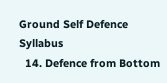Ground Self Defence Syllabus
  14. Defence from Bottom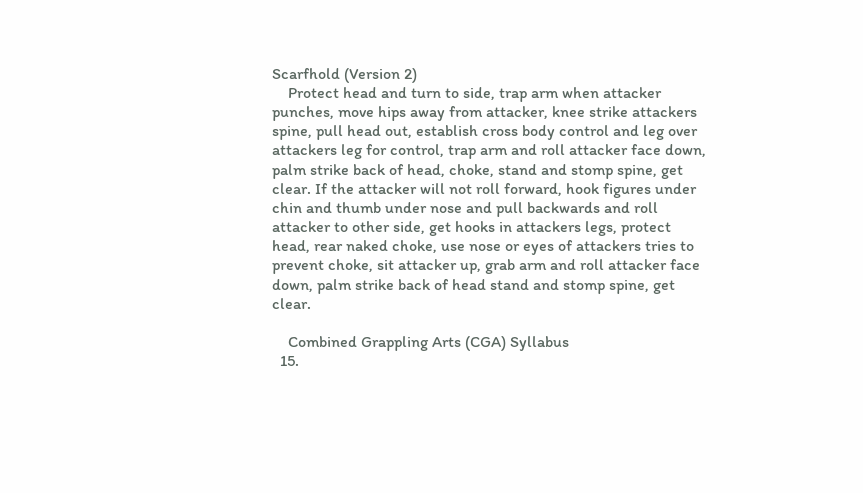Scarfhold (Version 2)
    Protect head and turn to side, trap arm when attacker punches, move hips away from attacker, knee strike attackers spine, pull head out, establish cross body control and leg over attackers leg for control, trap arm and roll attacker face down, palm strike back of head, choke, stand and stomp spine, get clear. If the attacker will not roll forward, hook figures under chin and thumb under nose and pull backwards and roll attacker to other side, get hooks in attackers legs, protect head, rear naked choke, use nose or eyes of attackers tries to prevent choke, sit attacker up, grab arm and roll attacker face down, palm strike back of head stand and stomp spine, get clear.

    Combined Grappling Arts (CGA) Syllabus
  15.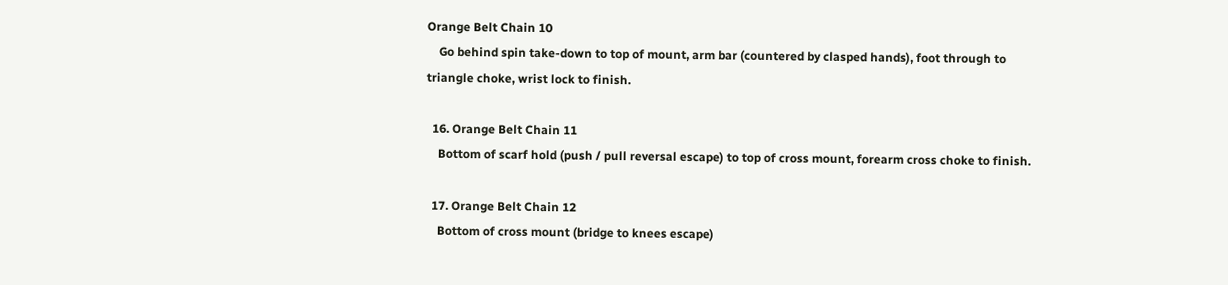Orange Belt Chain 10
    Go behind spin take-down to top of mount, arm bar (countered by clasped hands), foot through to triangle choke, wrist lock to finish.

  16. Orange Belt Chain 11
    Bottom of scarf hold (push / pull reversal escape) to top of cross mount, forearm cross choke to finish.

  17. Orange Belt Chain 12
    Bottom of cross mount (bridge to knees escape)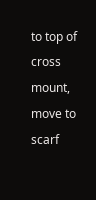to top of cross mount, move to scarf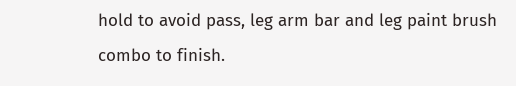hold to avoid pass, leg arm bar and leg paint brush combo to finish.